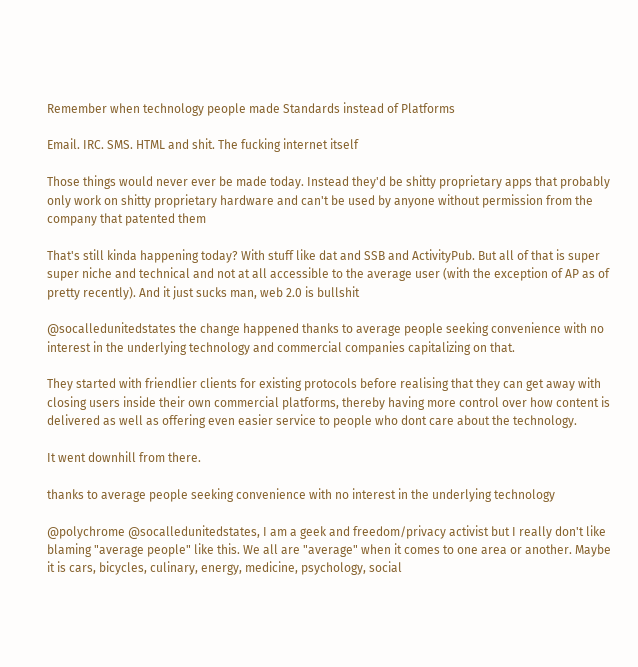Remember when technology people made Standards instead of Platforms

Email. IRC. SMS. HTML and shit. The fucking internet itself

Those things would never ever be made today. Instead they'd be shitty proprietary apps that probably only work on shitty proprietary hardware and can't be used by anyone without permission from the company that patented them

That's still kinda happening today? With stuff like dat and SSB and ActivityPub. But all of that is super super niche and technical and not at all accessible to the average user (with the exception of AP as of pretty recently). And it just sucks man, web 2.0 is bullshit

@socalledunitedstates the change happened thanks to average people seeking convenience with no interest in the underlying technology and commercial companies capitalizing on that.

They started with friendlier clients for existing protocols before realising that they can get away with closing users inside their own commercial platforms, thereby having more control over how content is delivered as well as offering even easier service to people who dont care about the technology.

It went downhill from there.

thanks to average people seeking convenience with no interest in the underlying technology

@polychrome @socalledunitedstates, I am a geek and freedom/privacy activist but I really don't like blaming "average people" like this. We all are "average" when it comes to one area or another. Maybe it is cars, bicycles, culinary, energy, medicine, psychology, social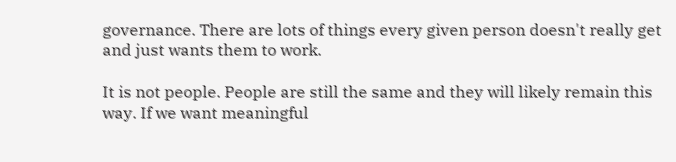governance. There are lots of things every given person doesn't really get and just wants them to work.

It is not people. People are still the same and they will likely remain this way. If we want meaningful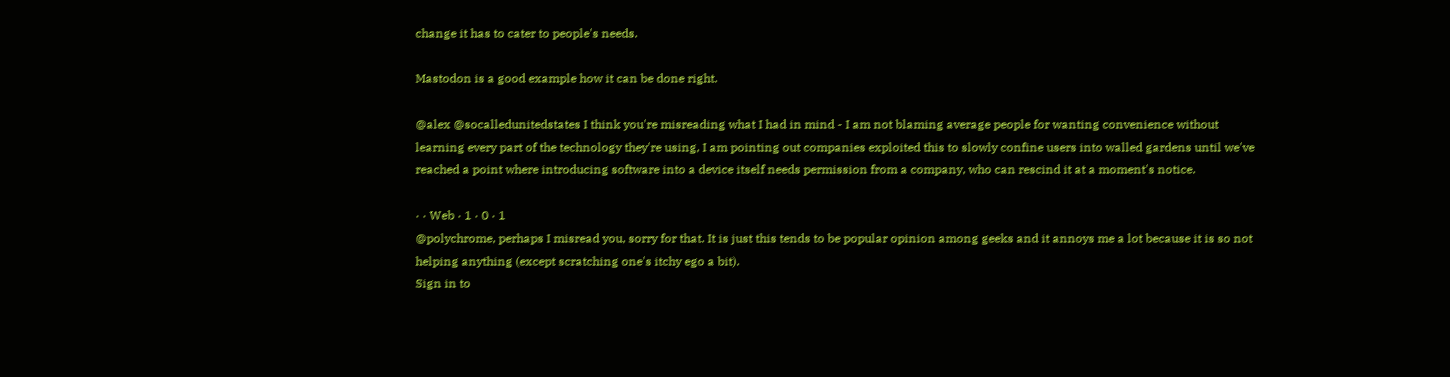change it has to cater to people's needs.

Mastodon is a good example how it can be done right.

@alex @socalledunitedstates I think you're misreading what I had in mind - I am not blaming average people for wanting convenience without learning every part of the technology they're using, I am pointing out companies exploited this to slowly confine users into walled gardens until we've reached a point where introducing software into a device itself needs permission from a company, who can rescind it at a moment's notice.

· · Web · 1 · 0 · 1
@polychrome, perhaps I misread you, sorry for that. It is just this tends to be popular opinion among geeks and it annoys me a lot because it is so not helping anything (except scratching one's itchy ego a bit).
Sign in to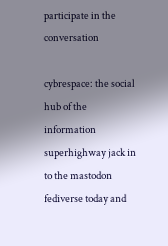participate in the conversation

cybrespace: the social hub of the information superhighway jack in to the mastodon fediverse today and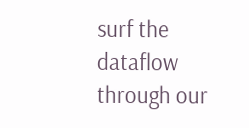surf the dataflow through our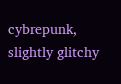cybrepunk, slightly glitchy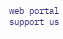web portal support us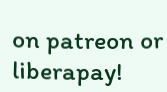on patreon or liberapay!